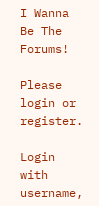I Wanna Be The Forums!

Please login or register.

Login with username,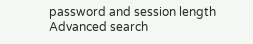password and session length
Advanced search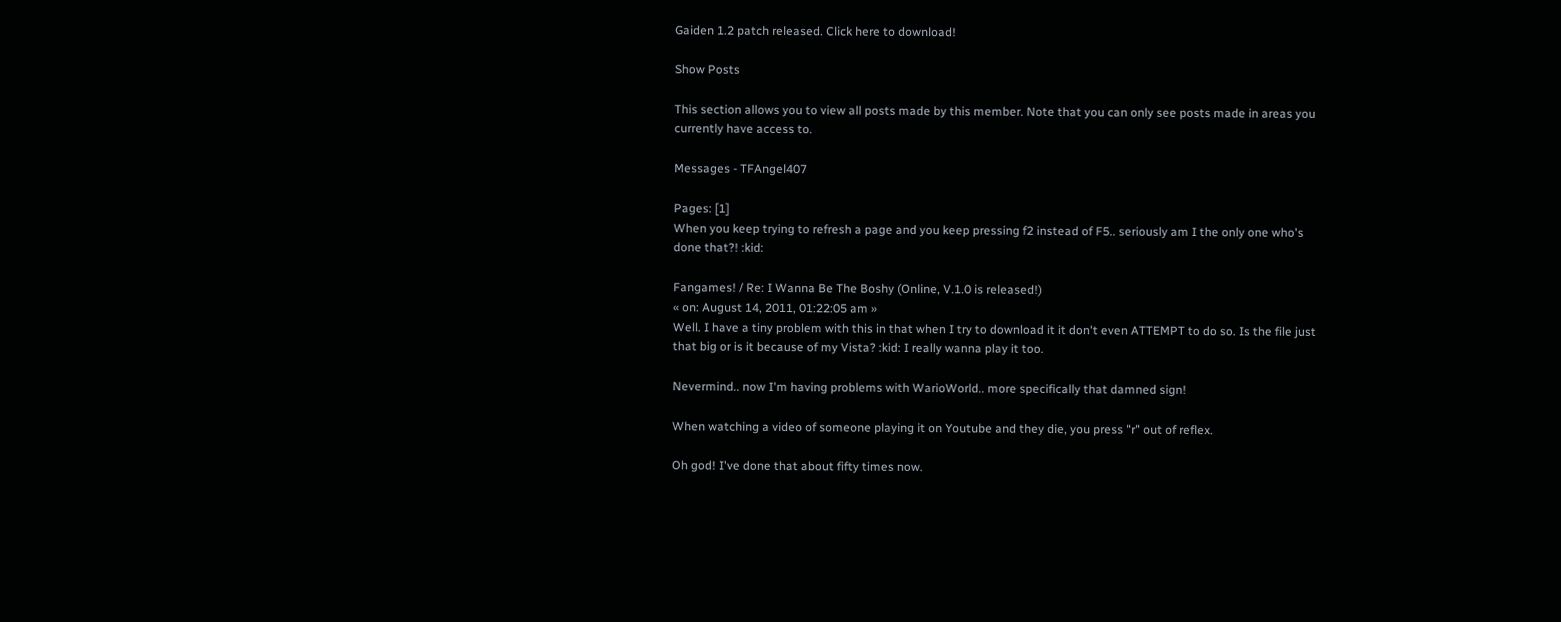Gaiden 1.2 patch released. Click here to download!

Show Posts

This section allows you to view all posts made by this member. Note that you can only see posts made in areas you currently have access to.

Messages - TFAngel407

Pages: [1]
When you keep trying to refresh a page and you keep pressing f2 instead of F5.. seriously am I the only one who's done that?! :kid:

Fangames! / Re: I Wanna Be The Boshy (Online, V.1.0 is released!)
« on: August 14, 2011, 01:22:05 am »
Well. I have a tiny problem with this in that when I try to download it it don't even ATTEMPT to do so. Is the file just that big or is it because of my Vista? :kid: I really wanna play it too.

Nevermind.. now I'm having problems with WarioWorld.. more specifically that damned sign!

When watching a video of someone playing it on Youtube and they die, you press "r" out of reflex.

Oh god! I've done that about fifty times now.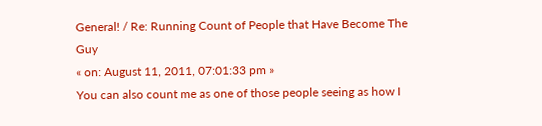General! / Re: Running Count of People that Have Become The Guy
« on: August 11, 2011, 07:01:33 pm »
You can also count me as one of those people seeing as how I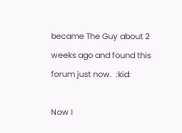became The Guy about 2 weeks ago and found this forum just now.  :kid:

Now I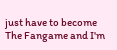just have to become The Fangame and I'm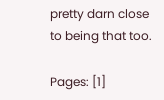pretty darn close to being that too.

Pages: [1]